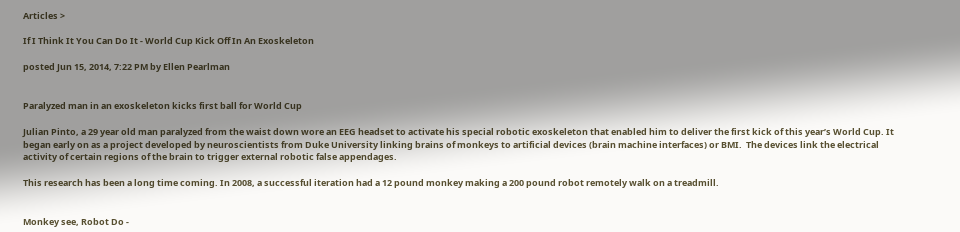Articles >

If I Think It You Can Do It - World Cup Kick Off In An Exoskeleton

posted Jun 15, 2014, 7:22 PM by Ellen Pearlman


Paralyzed man in an exoskeleton kicks first ball for World Cup

Julian Pinto, a 29 year old man paralyzed from the waist down wore an EEG headset to activate his special robotic exoskeleton that enabled him to deliver the first kick of this year’s World Cup. It began early on as a project developed by neuroscientists from Duke University linking brains of monkeys to artificial devices (brain machine interfaces) or BMI.  The devices link the electrical activity of certain regions of the brain to trigger external robotic false appendages.

This research has been a long time coming. In 2008, a successful iteration had a 12 pound monkey making a 200 pound robot remotely walk on a treadmill.


Monkey see, Robot Do -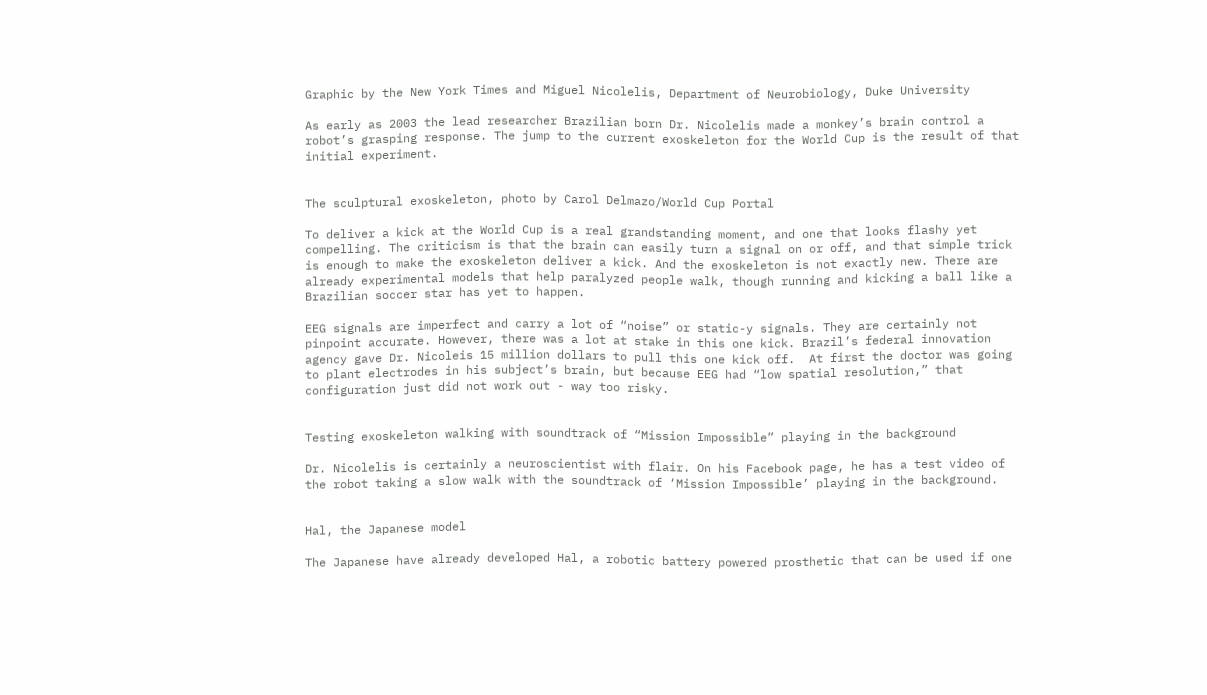Graphic by the New York Times and Miguel Nicolelis, Department of Neurobiology, Duke University

As early as 2003 the lead researcher Brazilian born Dr. Nicolelis made a monkey’s brain control a robot’s grasping response. The jump to the current exoskeleton for the World Cup is the result of that initial experiment.


The sculptural exoskeleton, photo by Carol Delmazo/World Cup Portal

To deliver a kick at the World Cup is a real grandstanding moment, and one that looks flashy yet compelling. The criticism is that the brain can easily turn a signal on or off, and that simple trick is enough to make the exoskeleton deliver a kick. And the exoskeleton is not exactly new. There are already experimental models that help paralyzed people walk, though running and kicking a ball like a Brazilian soccer star has yet to happen.

EEG signals are imperfect and carry a lot of “noise” or static-y signals. They are certainly not pinpoint accurate. However, there was a lot at stake in this one kick. Brazil’s federal innovation agency gave Dr. Nicoleis 15 million dollars to pull this one kick off.  At first the doctor was going to plant electrodes in his subject’s brain, but because EEG had “low spatial resolution,” that configuration just did not work out - way too risky.


Testing exoskeleton walking with soundtrack of “Mission Impossible” playing in the background

Dr. Nicolelis is certainly a neuroscientist with flair. On his Facebook page, he has a test video of the robot taking a slow walk with the soundtrack of ‘Mission Impossible’ playing in the background.


Hal, the Japanese model

The Japanese have already developed Hal, a robotic battery powered prosthetic that can be used if one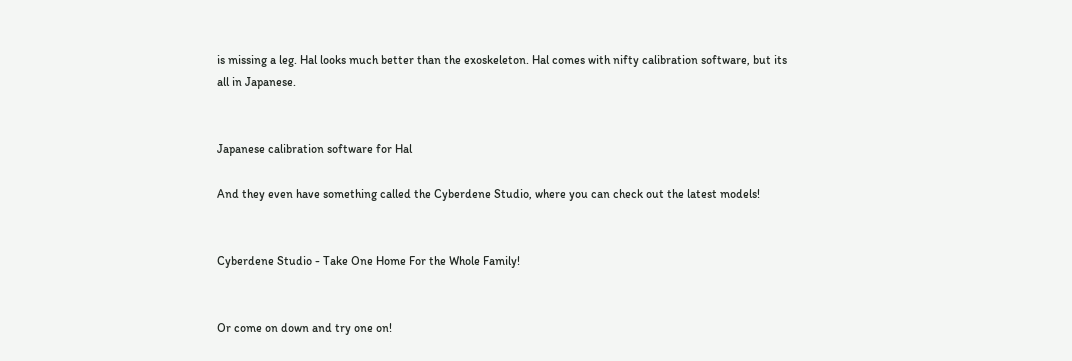is missing a leg. Hal looks much better than the exoskeleton. Hal comes with nifty calibration software, but its all in Japanese.


Japanese calibration software for Hal

And they even have something called the Cyberdene Studio, where you can check out the latest models!


Cyberdene Studio - Take One Home For the Whole Family!


Or come on down and try one on!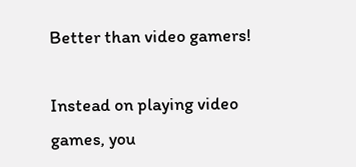Better than video gamers!

Instead on playing video games, you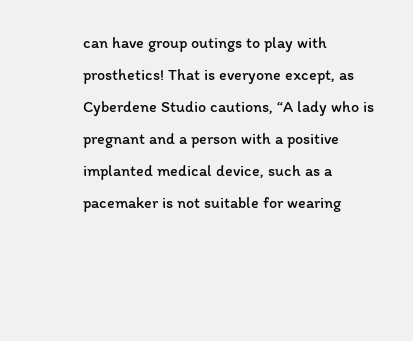can have group outings to play with prosthetics! That is everyone except, as Cyberdene Studio cautions, “A lady who is pregnant and a person with a positive implanted medical device, such as a pacemaker is not suitable for wearing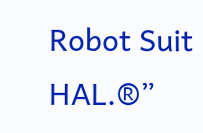Robot Suit HAL.®”